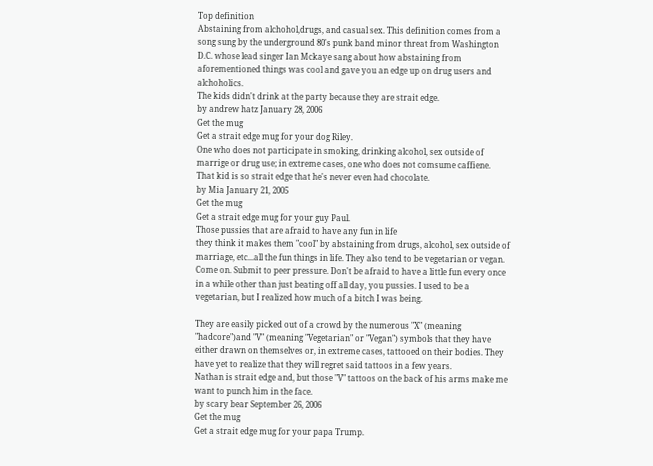Top definition
Abstaining from alchohol,drugs, and casual sex. This definition comes from a song sung by the underground 80's punk band minor threat from Washington D.C. whose lead singer Ian Mckaye sang about how abstaining from aforementioned things was cool and gave you an edge up on drug users and alchoholics.
The kids didn't drink at the party because they are strait edge.
by andrew hatz January 28, 2006
Get the mug
Get a strait edge mug for your dog Riley.
One who does not participate in smoking, drinking alcohol, sex outside of marrige or drug use; in extreme cases, one who does not comsume caffiene.
That kid is so strait edge that he's never even had chocolate.
by Mia January 21, 2005
Get the mug
Get a strait edge mug for your guy Paul.
Those pussies that are afraid to have any fun in life
they think it makes them "cool" by abstaining from drugs, alcohol, sex outside of marriage, etc...all the fun things in life. They also tend to be vegetarian or vegan. Come on. Submit to peer pressure. Don't be afraid to have a little fun every once in a while other than just beating off all day, you pussies. I used to be a vegetarian, but I realized how much of a bitch I was being.

They are easily picked out of a crowd by the numerous "X" (meaning "hadcore")and "V" (meaning "Vegetarian" or "Vegan") symbols that they have either drawn on themselves or, in extreme cases, tattooed on their bodies. They have yet to realize that they will regret said tattoos in a few years.
Nathan is strait edge and, but those "V" tattoos on the back of his arms make me want to punch him in the face.
by scary bear September 26, 2006
Get the mug
Get a strait edge mug for your papa Trump.